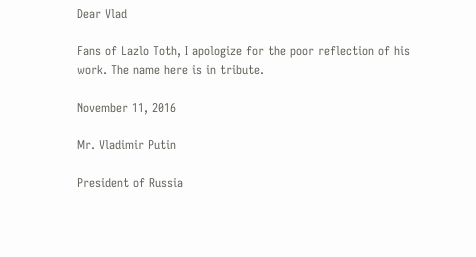Dear Vlad

Fans of Lazlo Toth, I apologize for the poor reflection of his work. The name here is in tribute.

November 11, 2016

Mr. Vladimir Putin

President of Russia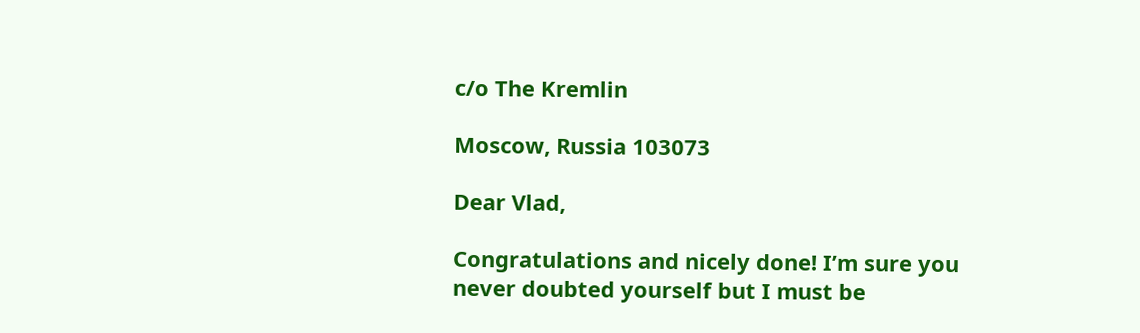c/o The Kremlin

Moscow, Russia 103073

Dear Vlad,

Congratulations and nicely done! I’m sure you never doubted yourself but I must be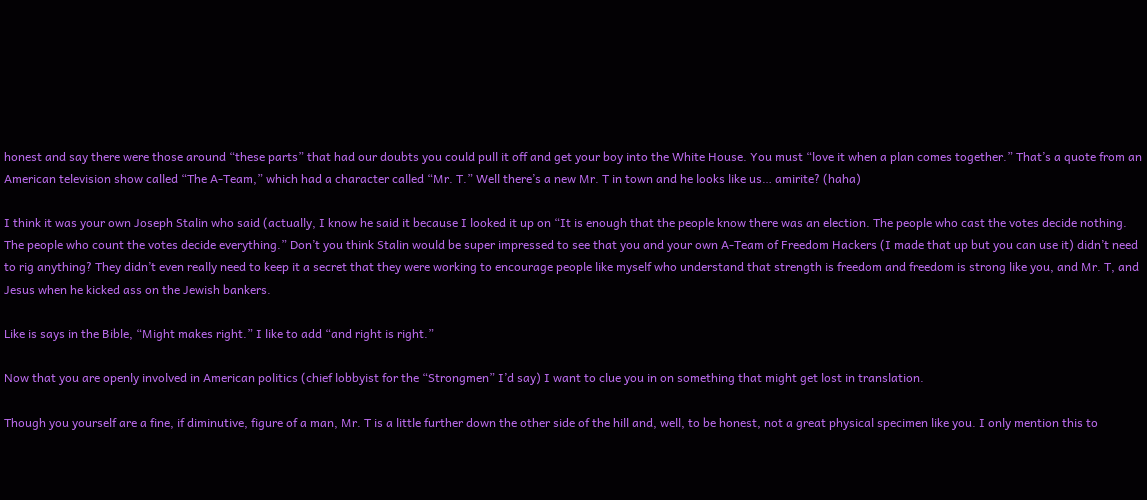honest and say there were those around “these parts” that had our doubts you could pull it off and get your boy into the White House. You must “love it when a plan comes together.” That’s a quote from an American television show called “The A-Team,” which had a character called “Mr. T.” Well there’s a new Mr. T in town and he looks like us… amirite? (haha)

I think it was your own Joseph Stalin who said (actually, I know he said it because I looked it up on “It is enough that the people know there was an election. The people who cast the votes decide nothing. The people who count the votes decide everything.” Don’t you think Stalin would be super impressed to see that you and your own A-Team of Freedom Hackers (I made that up but you can use it) didn’t need to rig anything? They didn’t even really need to keep it a secret that they were working to encourage people like myself who understand that strength is freedom and freedom is strong like you, and Mr. T, and Jesus when he kicked ass on the Jewish bankers.

Like is says in the Bible, “Might makes right.” I like to add “and right is right.”

Now that you are openly involved in American politics (chief lobbyist for the “Strongmen” I’d say) I want to clue you in on something that might get lost in translation.

Though you yourself are a fine, if diminutive, figure of a man, Mr. T is a little further down the other side of the hill and, well, to be honest, not a great physical specimen like you. I only mention this to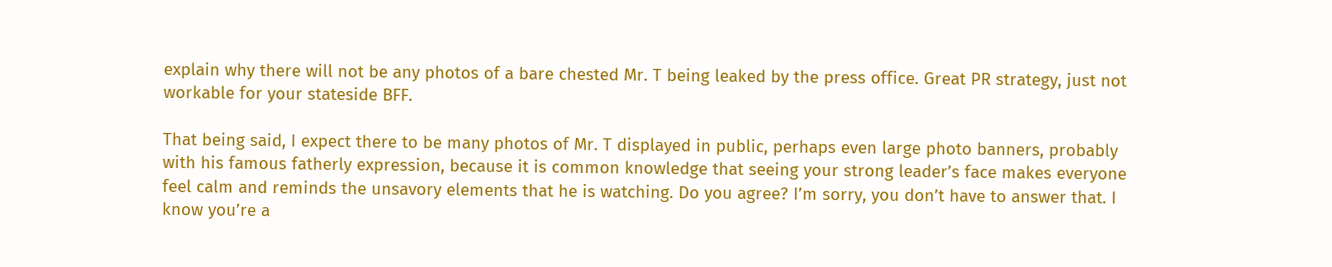explain why there will not be any photos of a bare chested Mr. T being leaked by the press office. Great PR strategy, just not workable for your stateside BFF.

That being said, I expect there to be many photos of Mr. T displayed in public, perhaps even large photo banners, probably with his famous fatherly expression, because it is common knowledge that seeing your strong leader’s face makes everyone feel calm and reminds the unsavory elements that he is watching. Do you agree? I’m sorry, you don’t have to answer that. I know you’re a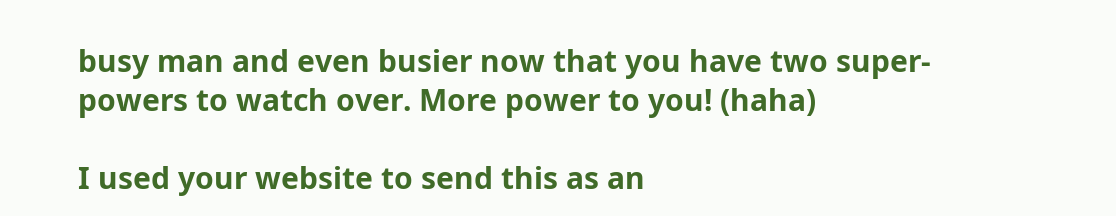busy man and even busier now that you have two super-powers to watch over. More power to you! (haha)

I used your website to send this as an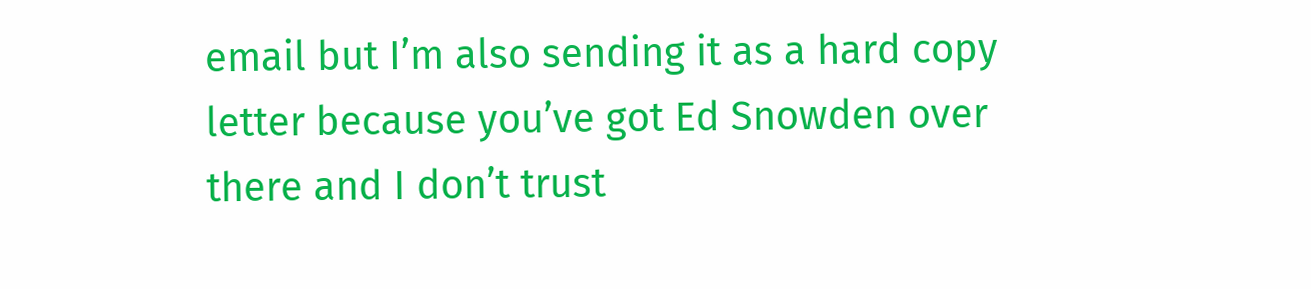email but I’m also sending it as a hard copy letter because you’ve got Ed Snowden over there and I don’t trust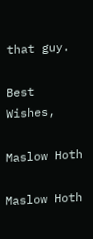that guy.

Best Wishes,

Maslow Hoth

Maslow Hoth